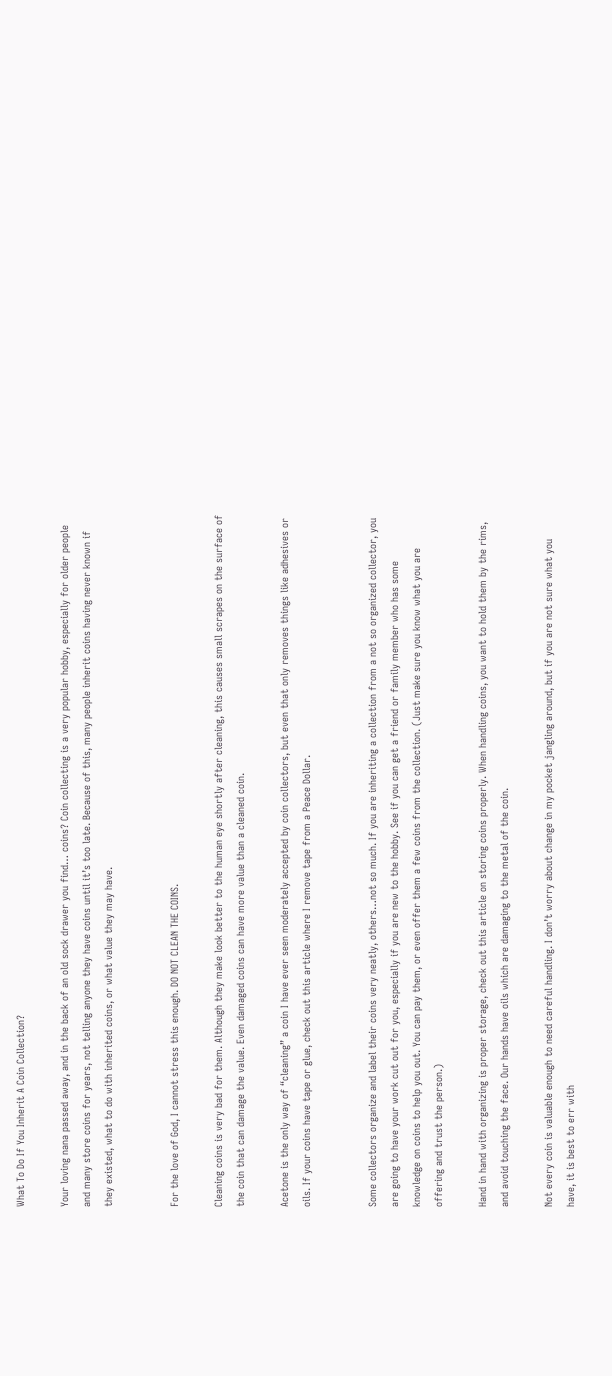What To Do If You Inherit A Coin Collection?

Your loving nana passed away, and in the back of an old sock drawer you find… coins? Coin collecting is a very popular hobby, especially for older people and many store coins for years, not telling anyone they have coins until it’s too late. Because of this, many people inherit coins having never known if they existed, what to do with inherited coins, or what value they may have.


For the love of God, I cannot stress this enough. DO NOT CLEAN THE COINS.

Cleaning coins is very bad for them. Although they make look better to the human eye shortly after cleaning, this causes small scrapes on the surface of the coin that can damage the value. Even damaged coins can have more value than a cleaned coin.

Acetone is the only way of “cleaning” a coin I have ever seen moderately accepted by coin collectors, but even that only removes things like adhesives or oils. If your coins have tape or glue, check out this article where I remove tape from a Peace Dollar.


Some collectors organize and label their coins very neatly, others…not so much. If you are inheriting a collection from a not so organized collector, you are going to have your work cut out for you, especially if you are new to the hobby. See if you can get a friend or family member who has some knowledge on coins to help you out. You can pay them, or even offer them a few coins from the collection. (Just make sure you know what you are offering and trust the person.)

Hand in hand with organizing is proper storage, check out this article on storing coins properly. When handling coins, you want to hold them by the rims, and avoid touching the face. Our hands have oils which are damaging to the metal of the coin.

Not every coin is valuable enough to need careful handling. I don’t worry about change in my pocket jangling around, but if you are not sure what you have, it is best to err with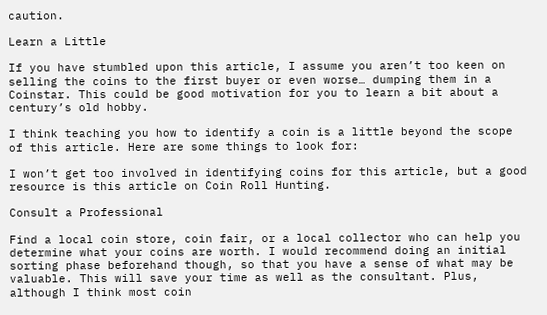caution.

Learn a Little

If you have stumbled upon this article, I assume you aren’t too keen on selling the coins to the first buyer or even worse… dumping them in a Coinstar. This could be good motivation for you to learn a bit about a century’s old hobby.

I think teaching you how to identify a coin is a little beyond the scope of this article. Here are some things to look for:

I won’t get too involved in identifying coins for this article, but a good resource is this article on Coin Roll Hunting.

Consult a Professional

Find a local coin store, coin fair, or a local collector who can help you determine what your coins are worth. I would recommend doing an initial sorting phase beforehand though, so that you have a sense of what may be valuable. This will save your time as well as the consultant. Plus, although I think most coin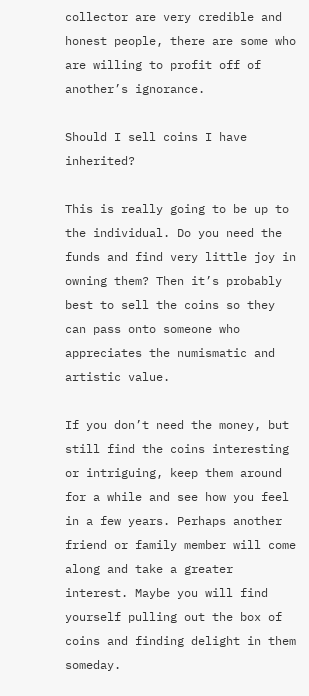collector are very credible and honest people, there are some who are willing to profit off of another’s ignorance.

Should I sell coins I have inherited?

This is really going to be up to the individual. Do you need the funds and find very little joy in owning them? Then it’s probably best to sell the coins so they can pass onto someone who appreciates the numismatic and artistic value.

If you don’t need the money, but still find the coins interesting or intriguing, keep them around for a while and see how you feel in a few years. Perhaps another friend or family member will come along and take a greater interest. Maybe you will find yourself pulling out the box of coins and finding delight in them someday.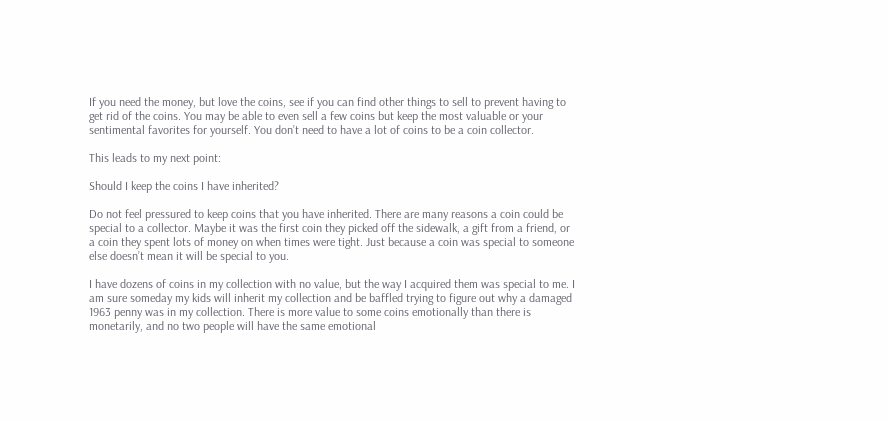If you need the money, but love the coins, see if you can find other things to sell to prevent having to get rid of the coins. You may be able to even sell a few coins but keep the most valuable or your sentimental favorites for yourself. You don’t need to have a lot of coins to be a coin collector.

This leads to my next point:

Should I keep the coins I have inherited?

Do not feel pressured to keep coins that you have inherited. There are many reasons a coin could be special to a collector. Maybe it was the first coin they picked off the sidewalk, a gift from a friend, or a coin they spent lots of money on when times were tight. Just because a coin was special to someone else doesn’t mean it will be special to you.

I have dozens of coins in my collection with no value, but the way I acquired them was special to me. I am sure someday my kids will inherit my collection and be baffled trying to figure out why a damaged 1963 penny was in my collection. There is more value to some coins emotionally than there is monetarily, and no two people will have the same emotional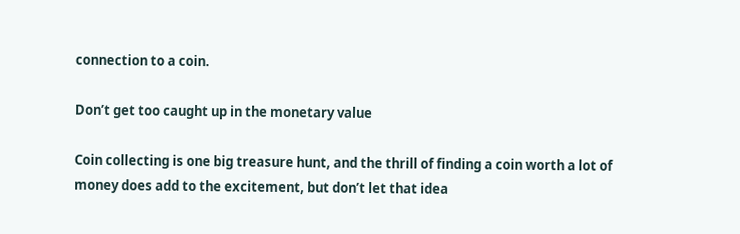connection to a coin.

Don’t get too caught up in the monetary value

Coin collecting is one big treasure hunt, and the thrill of finding a coin worth a lot of money does add to the excitement, but don’t let that idea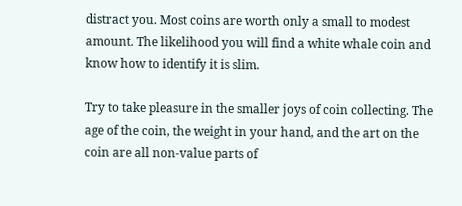distract you. Most coins are worth only a small to modest amount. The likelihood you will find a white whale coin and know how to identify it is slim.

Try to take pleasure in the smaller joys of coin collecting. The age of the coin, the weight in your hand, and the art on the coin are all non-value parts of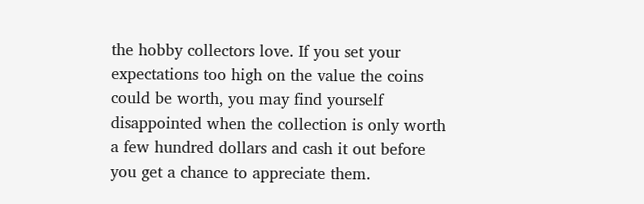the hobby collectors love. If you set your expectations too high on the value the coins could be worth, you may find yourself disappointed when the collection is only worth a few hundred dollars and cash it out before you get a chance to appreciate them.